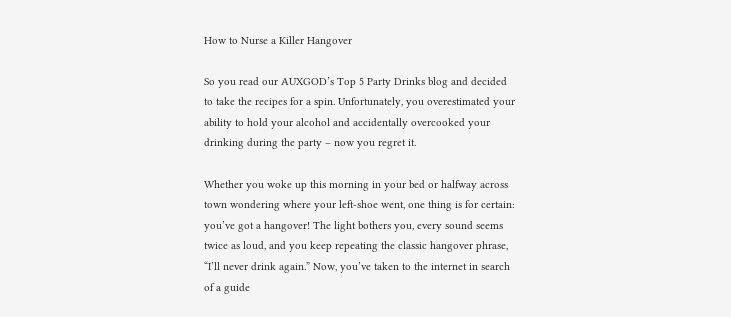How to Nurse a Killer Hangover

So you read our AUXGOD’s Top 5 Party Drinks blog and decided to take the recipes for a spin. Unfortunately, you overestimated your ability to hold your alcohol and accidentally overcooked your drinking during the party – now you regret it.

Whether you woke up this morning in your bed or halfway across town wondering where your left-shoe went, one thing is for certain: you’ve got a hangover! The light bothers you, every sound seems twice as loud, and you keep repeating the classic hangover phrase, “I’ll never drink again.” Now, you’ve taken to the internet in search of a guide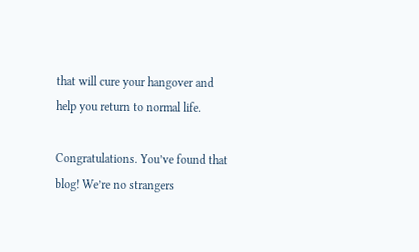that will cure your hangover and help you return to normal life.

Congratulations. You’ve found that blog! We’re no strangers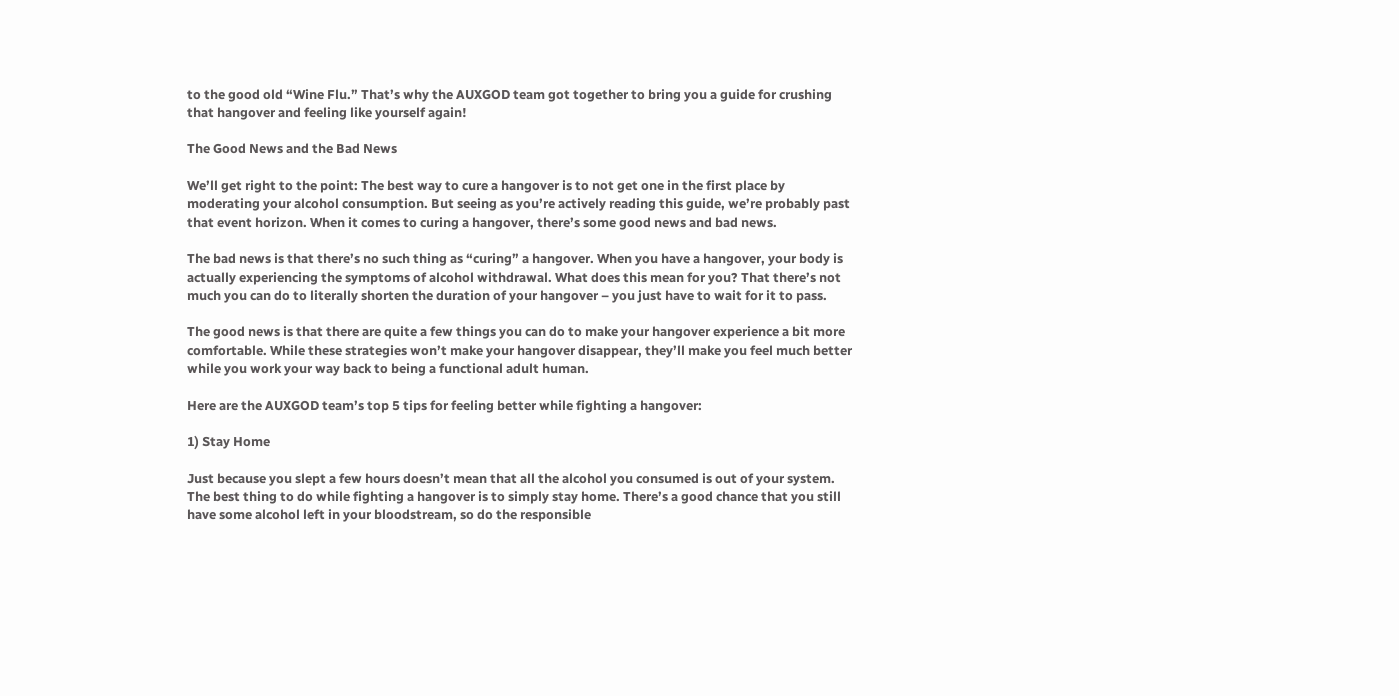to the good old “Wine Flu.” That’s why the AUXGOD team got together to bring you a guide for crushing that hangover and feeling like yourself again!

The Good News and the Bad News

We’ll get right to the point: The best way to cure a hangover is to not get one in the first place by moderating your alcohol consumption. But seeing as you’re actively reading this guide, we’re probably past that event horizon. When it comes to curing a hangover, there’s some good news and bad news.

The bad news is that there’s no such thing as “curing” a hangover. When you have a hangover, your body is actually experiencing the symptoms of alcohol withdrawal. What does this mean for you? That there’s not much you can do to literally shorten the duration of your hangover – you just have to wait for it to pass.

The good news is that there are quite a few things you can do to make your hangover experience a bit more comfortable. While these strategies won’t make your hangover disappear, they’ll make you feel much better while you work your way back to being a functional adult human.

Here are the AUXGOD team’s top 5 tips for feeling better while fighting a hangover:

1) Stay Home

Just because you slept a few hours doesn’t mean that all the alcohol you consumed is out of your system. The best thing to do while fighting a hangover is to simply stay home. There’s a good chance that you still have some alcohol left in your bloodstream, so do the responsible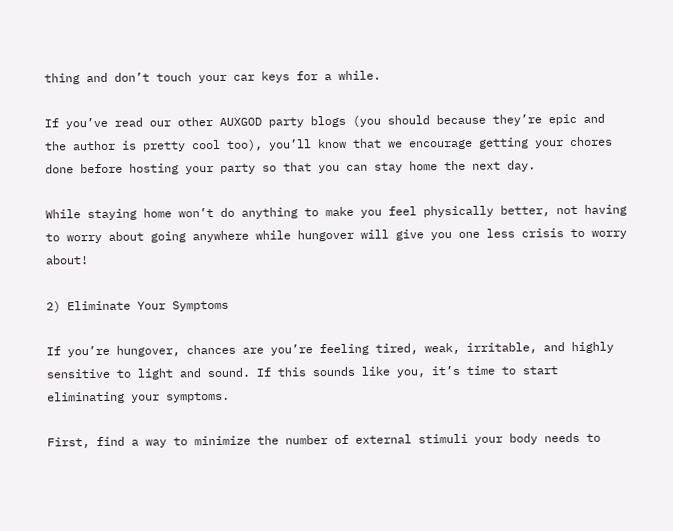thing and don’t touch your car keys for a while.

If you’ve read our other AUXGOD party blogs (you should because they’re epic and the author is pretty cool too), you’ll know that we encourage getting your chores done before hosting your party so that you can stay home the next day.

While staying home won’t do anything to make you feel physically better, not having to worry about going anywhere while hungover will give you one less crisis to worry about!

2) Eliminate Your Symptoms

If you’re hungover, chances are you’re feeling tired, weak, irritable, and highly sensitive to light and sound. If this sounds like you, it’s time to start eliminating your symptoms.

First, find a way to minimize the number of external stimuli your body needs to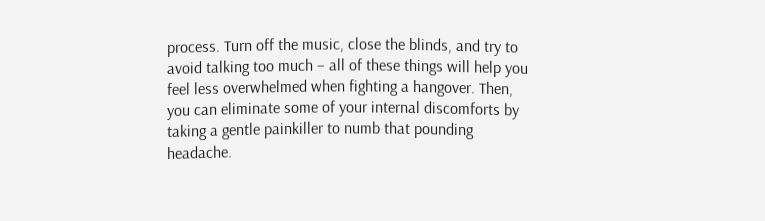process. Turn off the music, close the blinds, and try to avoid talking too much – all of these things will help you feel less overwhelmed when fighting a hangover. Then, you can eliminate some of your internal discomforts by taking a gentle painkiller to numb that pounding headache.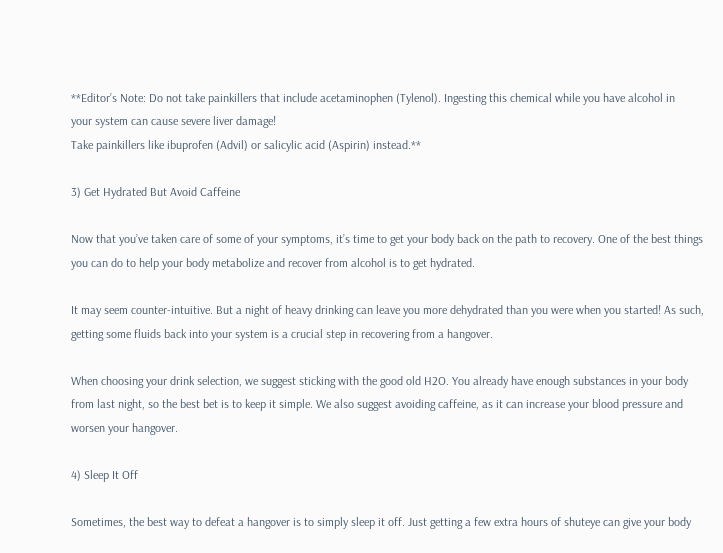**Editor’s Note: Do not take painkillers that include acetaminophen (Tylenol). Ingesting this chemical while you have alcohol in
your system can cause severe liver damage!
Take painkillers like ibuprofen (Advil) or salicylic acid (Aspirin) instead.**

3) Get Hydrated But Avoid Caffeine

Now that you’ve taken care of some of your symptoms, it’s time to get your body back on the path to recovery. One of the best things you can do to help your body metabolize and recover from alcohol is to get hydrated.

It may seem counter-intuitive. But a night of heavy drinking can leave you more dehydrated than you were when you started! As such, getting some fluids back into your system is a crucial step in recovering from a hangover.

When choosing your drink selection, we suggest sticking with the good old H2O. You already have enough substances in your body from last night, so the best bet is to keep it simple. We also suggest avoiding caffeine, as it can increase your blood pressure and worsen your hangover.

4) Sleep It Off

Sometimes, the best way to defeat a hangover is to simply sleep it off. Just getting a few extra hours of shuteye can give your body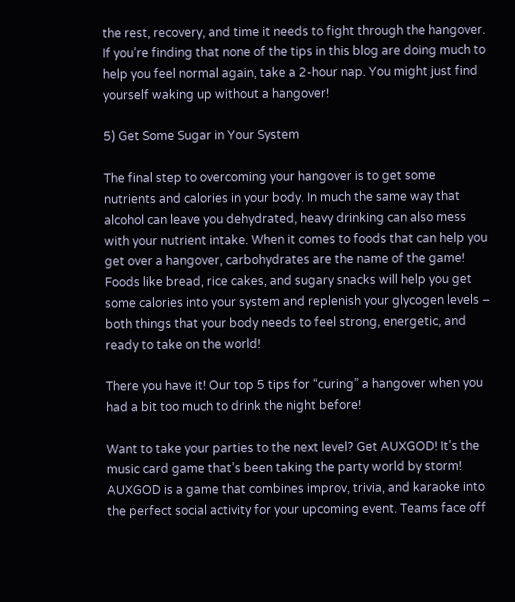the rest, recovery, and time it needs to fight through the hangover. If you’re finding that none of the tips in this blog are doing much to help you feel normal again, take a 2-hour nap. You might just find yourself waking up without a hangover!

5) Get Some Sugar in Your System

The final step to overcoming your hangover is to get some nutrients and calories in your body. In much the same way that alcohol can leave you dehydrated, heavy drinking can also mess with your nutrient intake. When it comes to foods that can help you get over a hangover, carbohydrates are the name of the game! Foods like bread, rice cakes, and sugary snacks will help you get some calories into your system and replenish your glycogen levels – both things that your body needs to feel strong, energetic, and ready to take on the world!

There you have it! Our top 5 tips for “curing” a hangover when you had a bit too much to drink the night before!

Want to take your parties to the next level? Get AUXGOD! It’s the music card game that’s been taking the party world by storm! AUXGOD is a game that combines improv, trivia, and karaoke into the perfect social activity for your upcoming event. Teams face off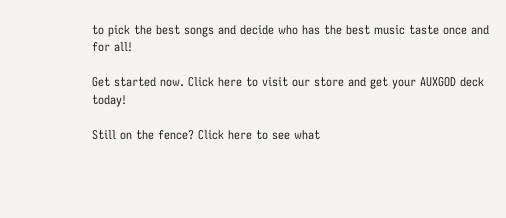to pick the best songs and decide who has the best music taste once and for all!

Get started now. Click here to visit our store and get your AUXGOD deck today!

Still on the fence? Click here to see what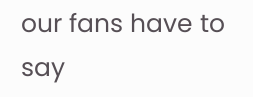our fans have to say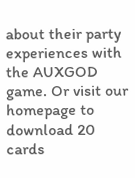about their party experiences with the AUXGOD game. Or visit our homepage to download 20 cards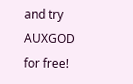and try AUXGOD for free!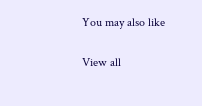You may also like

View all